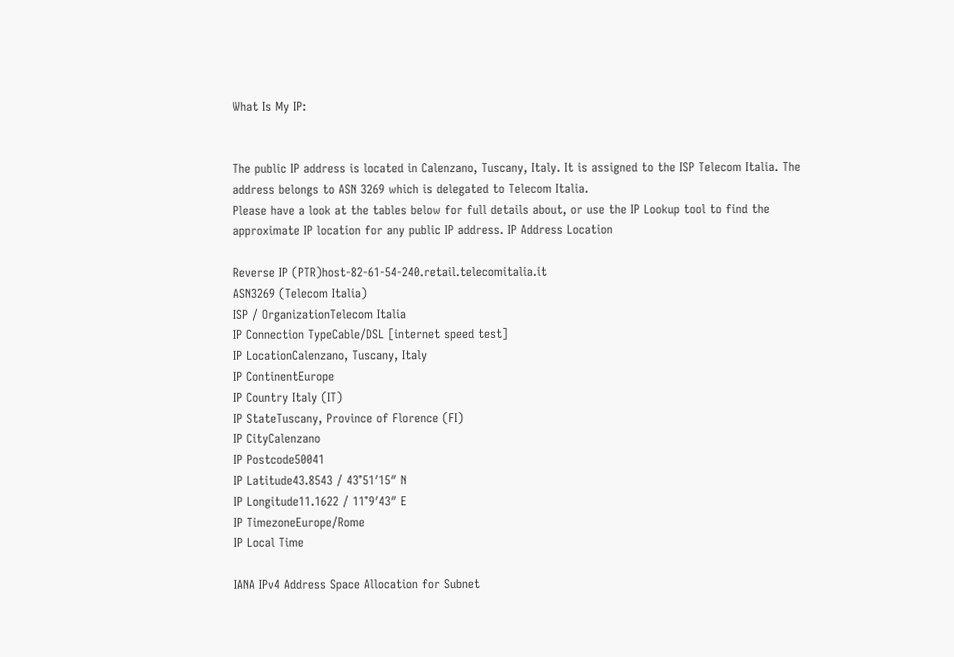What Is My IP:


The public IP address is located in Calenzano, Tuscany, Italy. It is assigned to the ISP Telecom Italia. The address belongs to ASN 3269 which is delegated to Telecom Italia.
Please have a look at the tables below for full details about, or use the IP Lookup tool to find the approximate IP location for any public IP address. IP Address Location

Reverse IP (PTR)host-82-61-54-240.retail.telecomitalia.it
ASN3269 (Telecom Italia)
ISP / OrganizationTelecom Italia
IP Connection TypeCable/DSL [internet speed test]
IP LocationCalenzano, Tuscany, Italy
IP ContinentEurope
IP Country Italy (IT)
IP StateTuscany, Province of Florence (FI)
IP CityCalenzano
IP Postcode50041
IP Latitude43.8543 / 43°51′15″ N
IP Longitude11.1622 / 11°9′43″ E
IP TimezoneEurope/Rome
IP Local Time

IANA IPv4 Address Space Allocation for Subnet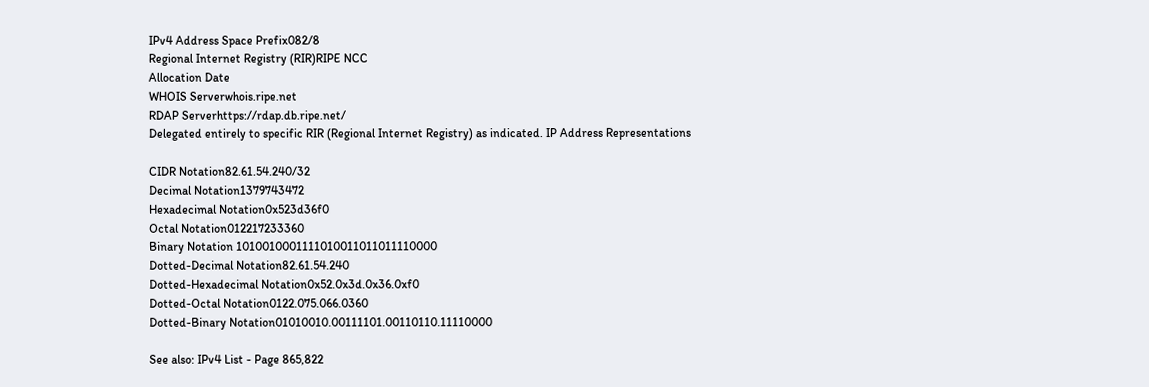IPv4 Address Space Prefix082/8
Regional Internet Registry (RIR)RIPE NCC
Allocation Date
WHOIS Serverwhois.ripe.net
RDAP Serverhttps://rdap.db.ripe.net/
Delegated entirely to specific RIR (Regional Internet Registry) as indicated. IP Address Representations

CIDR Notation82.61.54.240/32
Decimal Notation1379743472
Hexadecimal Notation0x523d36f0
Octal Notation012217233360
Binary Notation 1010010001111010011011011110000
Dotted-Decimal Notation82.61.54.240
Dotted-Hexadecimal Notation0x52.0x3d.0x36.0xf0
Dotted-Octal Notation0122.075.066.0360
Dotted-Binary Notation01010010.00111101.00110110.11110000

See also: IPv4 List - Page 865,822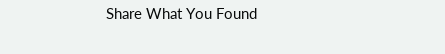Share What You Found